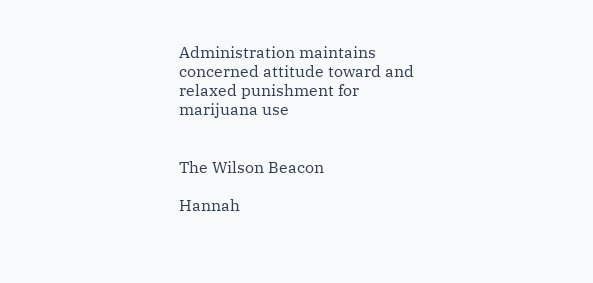Administration maintains concerned attitude toward and relaxed punishment for marijuana use


The Wilson Beacon

Hannah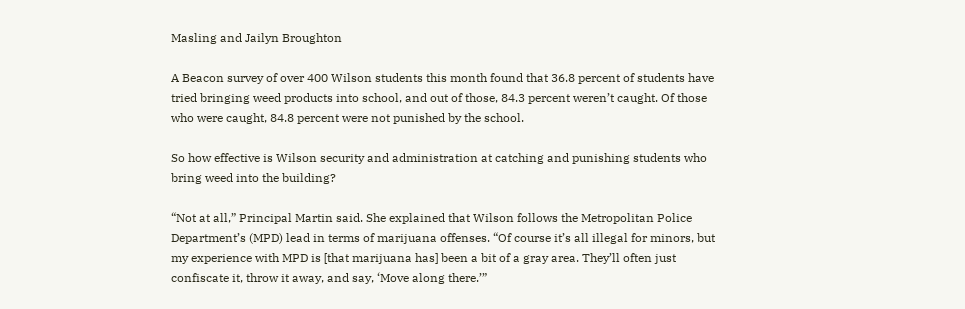Masling and Jailyn Broughton

A Beacon survey of over 400 Wilson students this month found that 36.8 percent of students have tried bringing weed products into school, and out of those, 84.3 percent weren’t caught. Of those who were caught, 84.8 percent were not punished by the school.

So how effective is Wilson security and administration at catching and punishing students who bring weed into the building?

“Not at all,” Principal Martin said. She explained that Wilson follows the Metropolitan Police Department’s (MPD) lead in terms of marijuana offenses. “Of course it’s all illegal for minors, but my experience with MPD is [that marijuana has] been a bit of a gray area. They’ll often just confiscate it, throw it away, and say, ‘Move along there.’”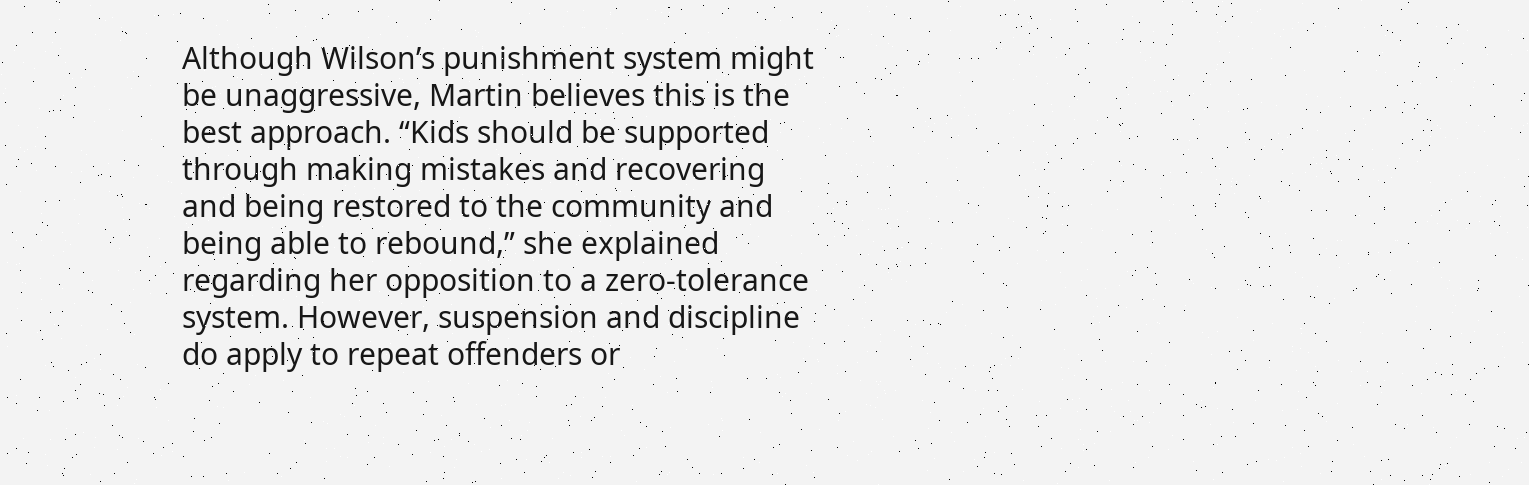Although Wilson’s punishment system might be unaggressive, Martin believes this is the best approach. “Kids should be supported through making mistakes and recovering and being restored to the community and being able to rebound,” she explained regarding her opposition to a zero-tolerance system. However, suspension and discipline do apply to repeat offenders or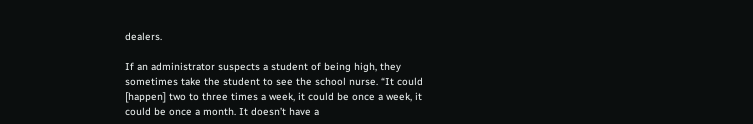dealers.

If an administrator suspects a student of being high, they sometimes take the student to see the school nurse. “It could [happen] two to three times a week, it could be once a week, it could be once a month. It doesn’t have a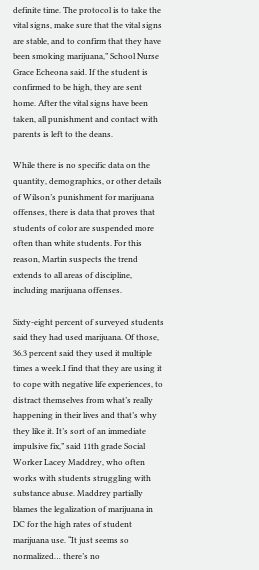definite time. The protocol is to take the vital signs, make sure that the vital signs are stable, and to confirm that they have been smoking marijuana,” School Nurse Grace Echeona said. If the student is confirmed to be high, they are sent home. After the vital signs have been taken, all punishment and contact with parents is left to the deans.

While there is no specific data on the quantity, demographics, or other details of Wilson’s punishment for marijuana offenses, there is data that proves that students of color are suspended more often than white students. For this reason, Martin suspects the trend extends to all areas of discipline, including marijuana offenses.

Sixty-eight percent of surveyed students said they had used marijuana. Of those, 36.3 percent said they used it multiple times a week.I find that they are using it to cope with negative life experiences, to distract themselves from what’s really happening in their lives and that’s why they like it. It’s sort of an immediate impulsive fix,” said 11th grade Social Worker Lacey Maddrey, who often works with students struggling with substance abuse. Maddrey partially blames the legalization of marijuana in DC for the high rates of student marijuana use. “It just seems so normalized… there’s no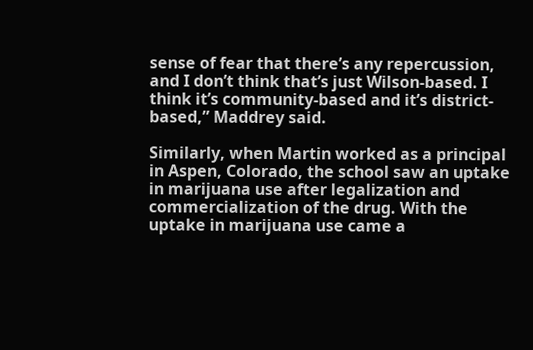sense of fear that there’s any repercussion, and I don’t think that’s just Wilson-based. I think it’s community-based and it’s district-based,” Maddrey said.

Similarly, when Martin worked as a principal in Aspen, Colorado, the school saw an uptake in marijuana use after legalization and commercialization of the drug. With the uptake in marijuana use came a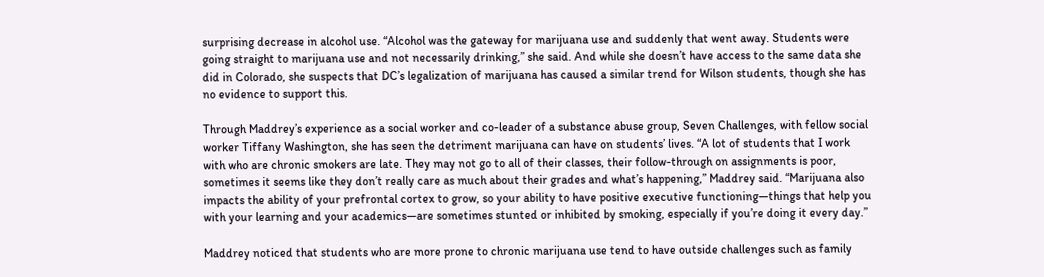surprising decrease in alcohol use. “Alcohol was the gateway for marijuana use and suddenly that went away. Students were going straight to marijuana use and not necessarily drinking,” she said. And while she doesn’t have access to the same data she did in Colorado, she suspects that DC’s legalization of marijuana has caused a similar trend for Wilson students, though she has no evidence to support this.

Through Maddrey’s experience as a social worker and co-leader of a substance abuse group, Seven Challenges, with fellow social worker Tiffany Washington, she has seen the detriment marijuana can have on students’ lives. “A lot of students that I work with who are chronic smokers are late. They may not go to all of their classes, their follow-through on assignments is poor, sometimes it seems like they don’t really care as much about their grades and what’s happening,” Maddrey said. “Marijuana also impacts the ability of your prefrontal cortex to grow, so your ability to have positive executive functioning—things that help you with your learning and your academics—are sometimes stunted or inhibited by smoking, especially if you’re doing it every day.”

Maddrey noticed that students who are more prone to chronic marijuana use tend to have outside challenges such as family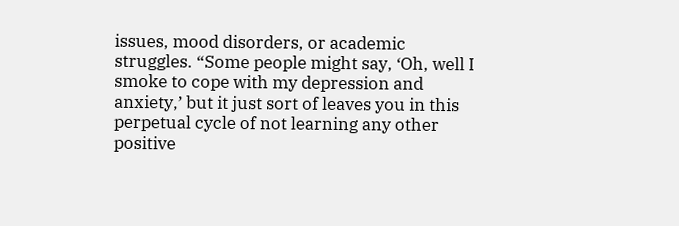issues, mood disorders, or academic struggles. “Some people might say, ‘Oh, well I smoke to cope with my depression and anxiety,’ but it just sort of leaves you in this perpetual cycle of not learning any other positive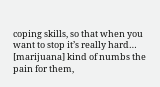coping skills, so that when you want to stop it’s really hard… [marijuana] kind of numbs the pain for them,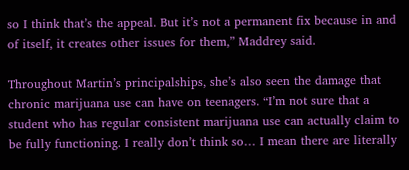so I think that’s the appeal. But it’s not a permanent fix because in and of itself, it creates other issues for them,” Maddrey said.

Throughout Martin’s principalships, she’s also seen the damage that chronic marijuana use can have on teenagers. “I’m not sure that a student who has regular consistent marijuana use can actually claim to be fully functioning. I really don’t think so… I mean there are literally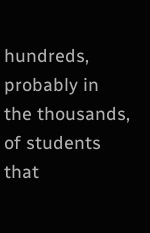hundreds, probably in the thousands, of students that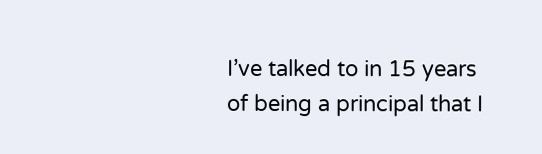I’ve talked to in 15 years of being a principal that I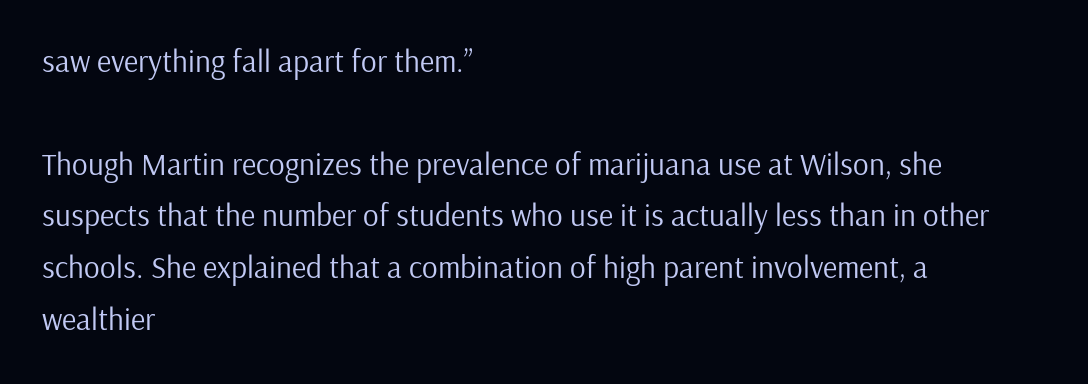saw everything fall apart for them.”

Though Martin recognizes the prevalence of marijuana use at Wilson, she suspects that the number of students who use it is actually less than in other schools. She explained that a combination of high parent involvement, a wealthier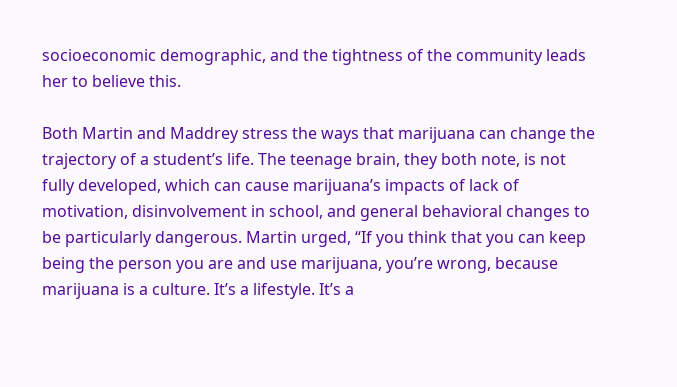socioeconomic demographic, and the tightness of the community leads her to believe this.

Both Martin and Maddrey stress the ways that marijuana can change the trajectory of a student’s life. The teenage brain, they both note, is not fully developed, which can cause marijuana’s impacts of lack of motivation, disinvolvement in school, and general behavioral changes to be particularly dangerous. Martin urged, “If you think that you can keep being the person you are and use marijuana, you’re wrong, because marijuana is a culture. It’s a lifestyle. It’s a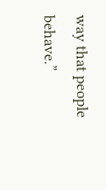way that people behave.”